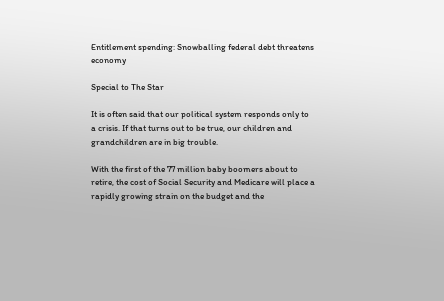Entitlement spending: Snowballing federal debt threatens economy

Special to The Star

It is often said that our political system responds only to a crisis. If that turns out to be true, our children and grandchildren are in big trouble.

With the first of the 77 million baby boomers about to retire, the cost of Social Security and Medicare will place a rapidly growing strain on the budget and the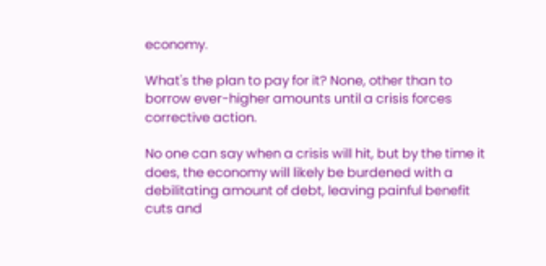economy.

What's the plan to pay for it? None, other than to borrow ever-higher amounts until a crisis forces corrective action.

No one can say when a crisis will hit, but by the time it does, the economy will likely be burdened with a debilitating amount of debt, leaving painful benefit cuts and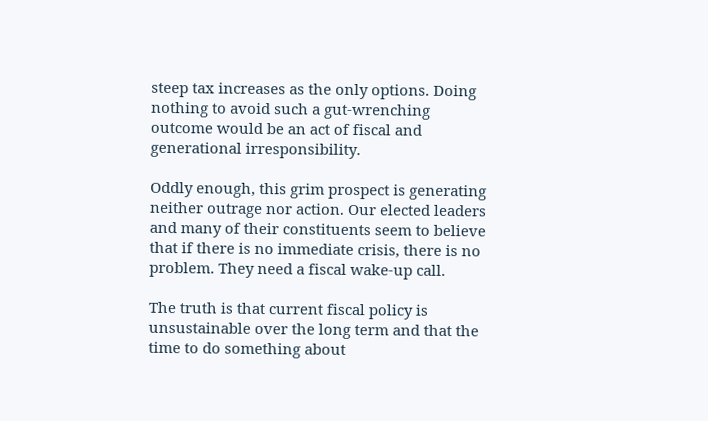steep tax increases as the only options. Doing nothing to avoid such a gut-wrenching outcome would be an act of fiscal and generational irresponsibility.

Oddly enough, this grim prospect is generating neither outrage nor action. Our elected leaders and many of their constituents seem to believe that if there is no immediate crisis, there is no problem. They need a fiscal wake-up call.

The truth is that current fiscal policy is unsustainable over the long term and that the time to do something about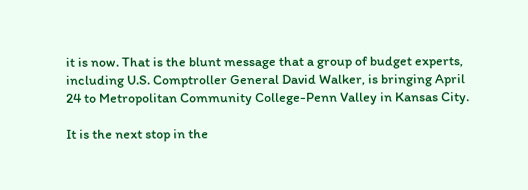it is now. That is the blunt message that a group of budget experts, including U.S. Comptroller General David Walker, is bringing April 24 to Metropolitan Community College-Penn Valley in Kansas City.

It is the next stop in the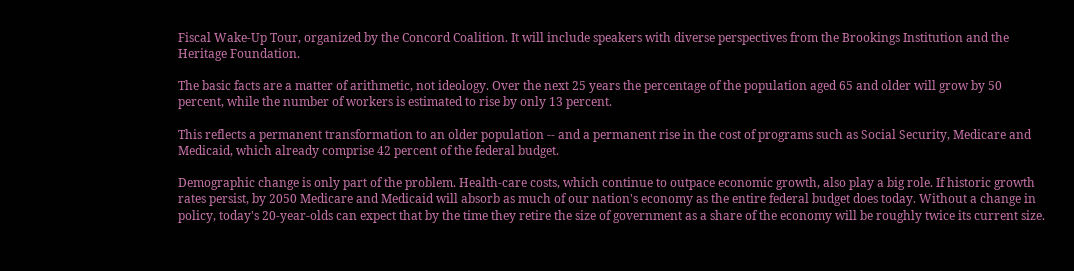Fiscal Wake-Up Tour, organized by the Concord Coalition. It will include speakers with diverse perspectives from the Brookings Institution and the Heritage Foundation.

The basic facts are a matter of arithmetic, not ideology. Over the next 25 years the percentage of the population aged 65 and older will grow by 50 percent, while the number of workers is estimated to rise by only 13 percent.

This reflects a permanent transformation to an older population -- and a permanent rise in the cost of programs such as Social Security, Medicare and Medicaid, which already comprise 42 percent of the federal budget.

Demographic change is only part of the problem. Health-care costs, which continue to outpace economic growth, also play a big role. If historic growth rates persist, by 2050 Medicare and Medicaid will absorb as much of our nation's economy as the entire federal budget does today. Without a change in policy, today's 20-year-olds can expect that by the time they retire the size of government as a share of the economy will be roughly twice its current size.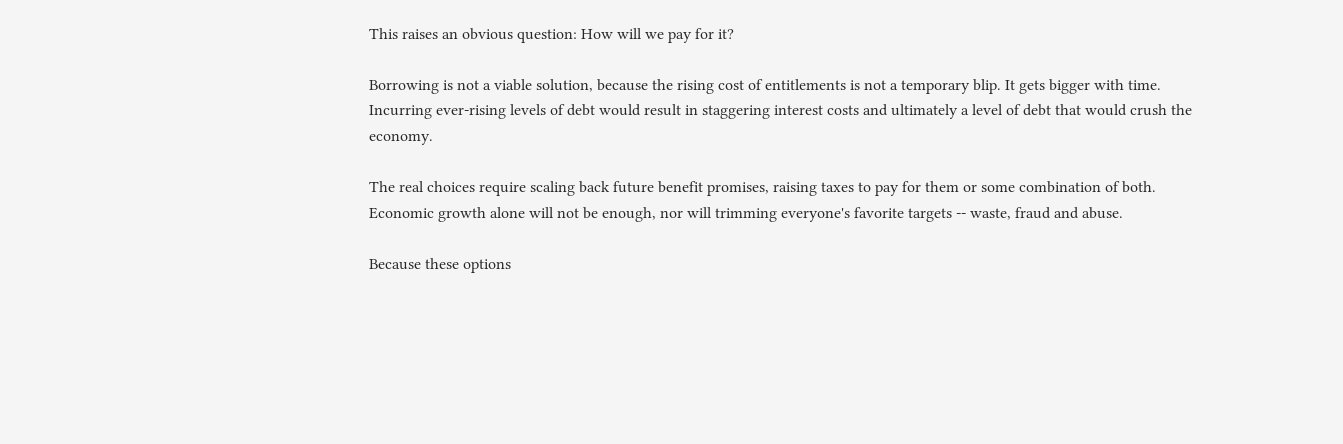This raises an obvious question: How will we pay for it?

Borrowing is not a viable solution, because the rising cost of entitlements is not a temporary blip. It gets bigger with time. Incurring ever-rising levels of debt would result in staggering interest costs and ultimately a level of debt that would crush the economy.

The real choices require scaling back future benefit promises, raising taxes to pay for them or some combination of both. Economic growth alone will not be enough, nor will trimming everyone's favorite targets -- waste, fraud and abuse.

Because these options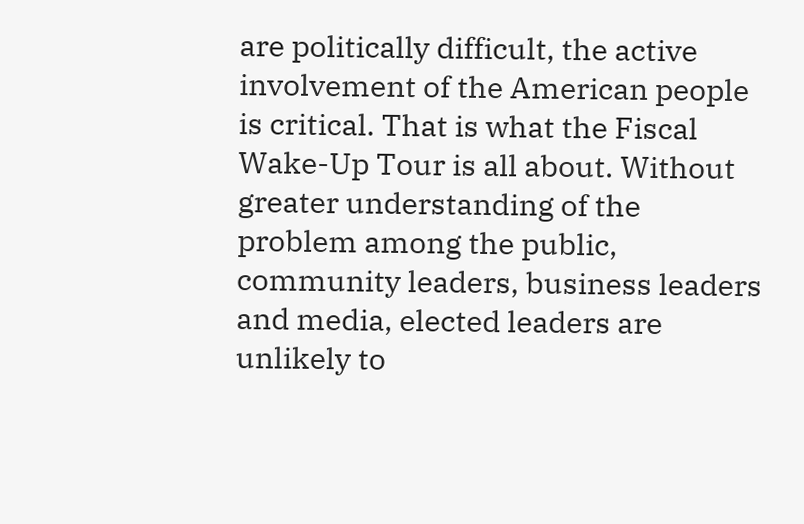are politically difficult, the active involvement of the American people is critical. That is what the Fiscal Wake-Up Tour is all about. Without greater understanding of the problem among the public, community leaders, business leaders and media, elected leaders are unlikely to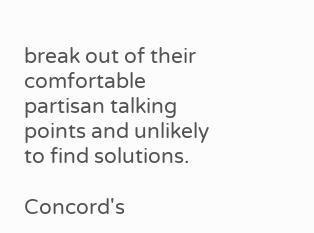break out of their comfortable partisan talking points and unlikely to find solutions.

Concord's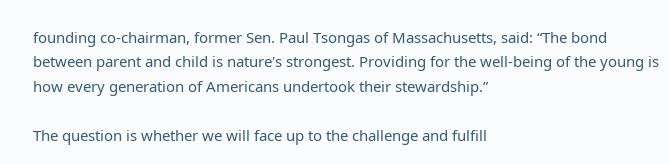founding co-chairman, former Sen. Paul Tsongas of Massachusetts, said: “The bond between parent and child is nature's strongest. Providing for the well-being of the young is how every generation of Americans undertook their stewardship.”

The question is whether we will face up to the challenge and fulfill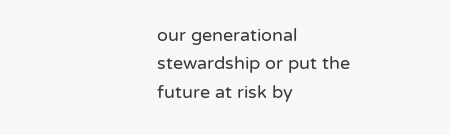our generational stewardship or put the future at risk by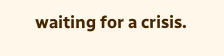waiting for a crisis.